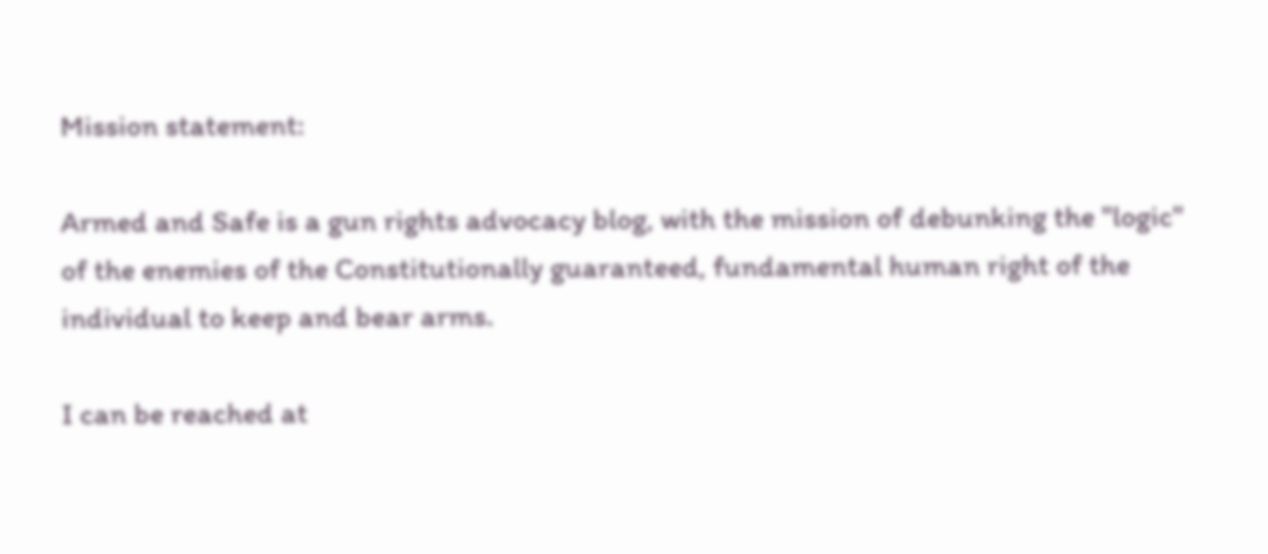Mission statement:

Armed and Safe is a gun rights advocacy blog, with the mission of debunking the "logic" of the enemies of the Constitutionally guaranteed, fundamental human right of the individual to keep and bear arms.

I can be reached at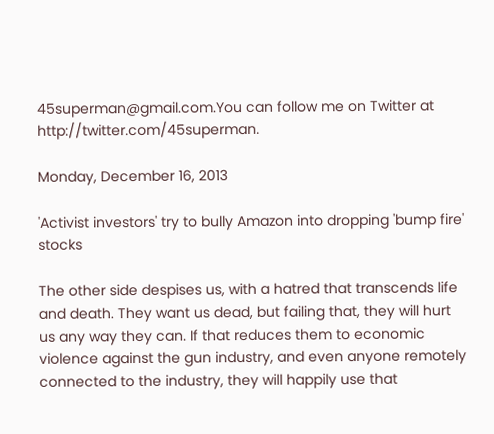45superman@gmail.com.You can follow me on Twitter at http://twitter.com/45superman.

Monday, December 16, 2013

'Activist investors' try to bully Amazon into dropping 'bump fire' stocks

The other side despises us, with a hatred that transcends life and death. They want us dead, but failing that, they will hurt us any way they can. If that reduces them to economic violence against the gun industry, and even anyone remotely connected to the industry, they will happily use that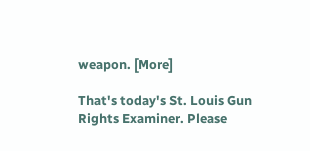weapon. [More]

That's today's St. Louis Gun Rights Examiner. Please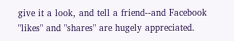give it a look, and tell a friend--and Facebook "likes" and "shares" are hugely appreciated.